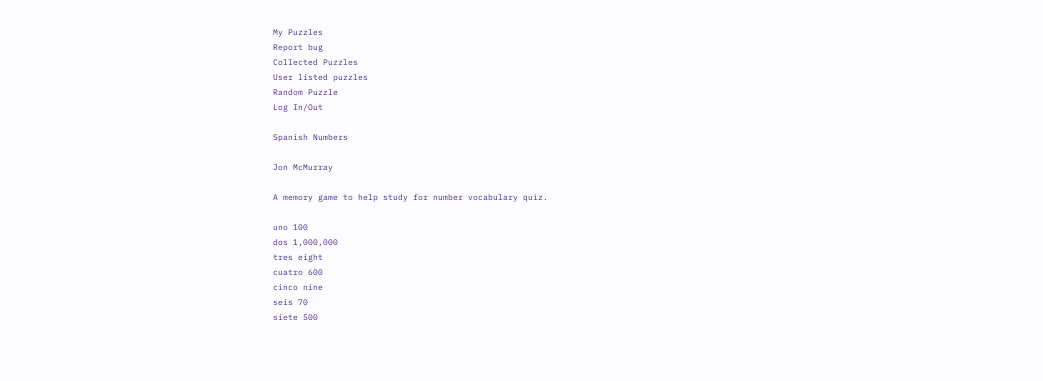My Puzzles
Report bug
Collected Puzzles
User listed puzzles
Random Puzzle
Log In/Out

Spanish Numbers

Jon McMurray

A memory game to help study for number vocabulary quiz.

uno 100
dos 1,000,000
tres eight
cuatro 600
cinco nine
seis 70
siete 500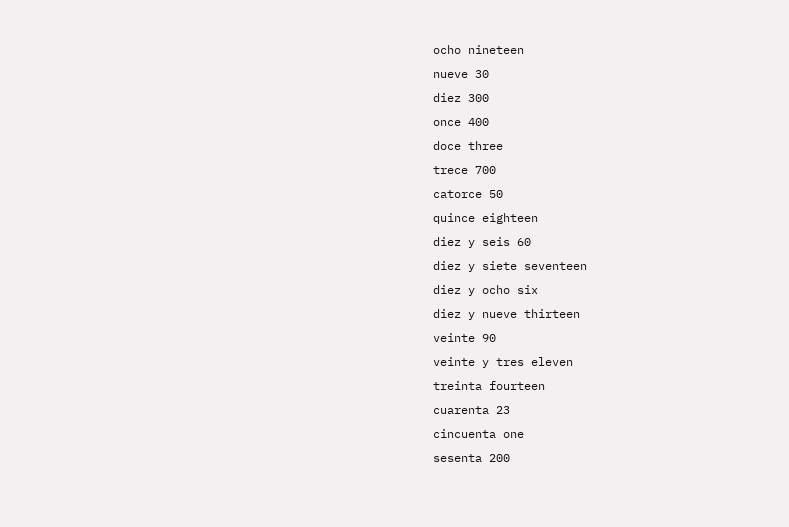ocho nineteen
nueve 30
diez 300
once 400
doce three
trece 700
catorce 50
quince eighteen
diez y seis 60
diez y siete seventeen
diez y ocho six
diez y nueve thirteen
veinte 90
veinte y tres eleven
treinta fourteen
cuarenta 23
cincuenta one
sesenta 200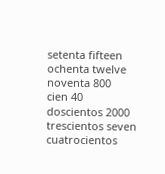setenta fifteen
ochenta twelve
noventa 800
cien 40
doscientos 2000
trescientos seven
cuatrocientos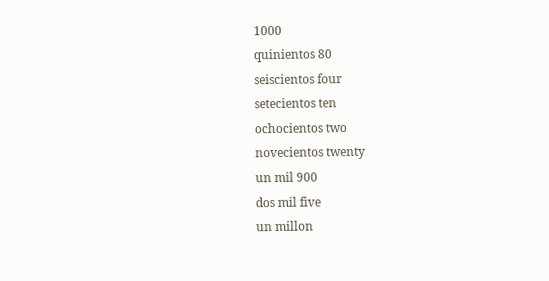1000
quinientos 80
seiscientos four
setecientos ten
ochocientos two
novecientos twenty
un mil 900
dos mil five
un millon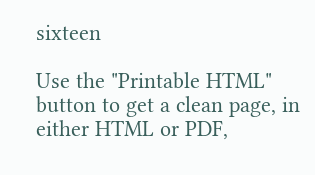sixteen

Use the "Printable HTML" button to get a clean page, in either HTML or PDF,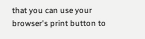that you can use your browser's print button to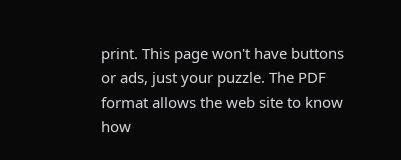print. This page won't have buttons or ads, just your puzzle. The PDF format allows the web site to know how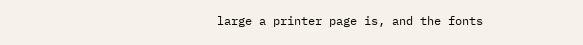large a printer page is, and the fonts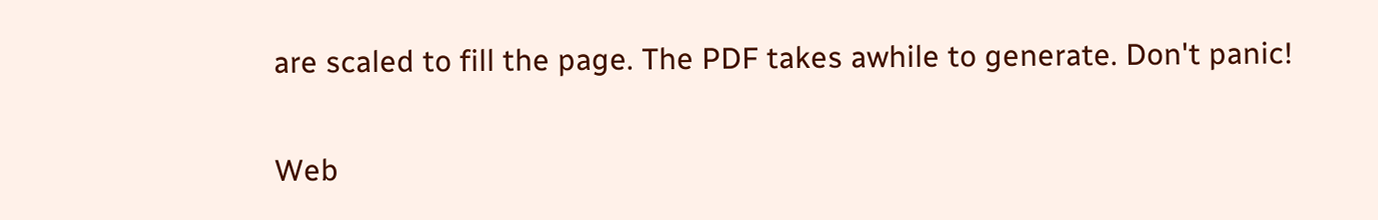are scaled to fill the page. The PDF takes awhile to generate. Don't panic!

Web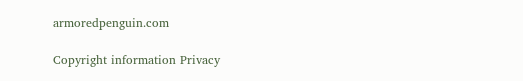armoredpenguin.com

Copyright information Privacy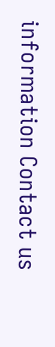information Contact us